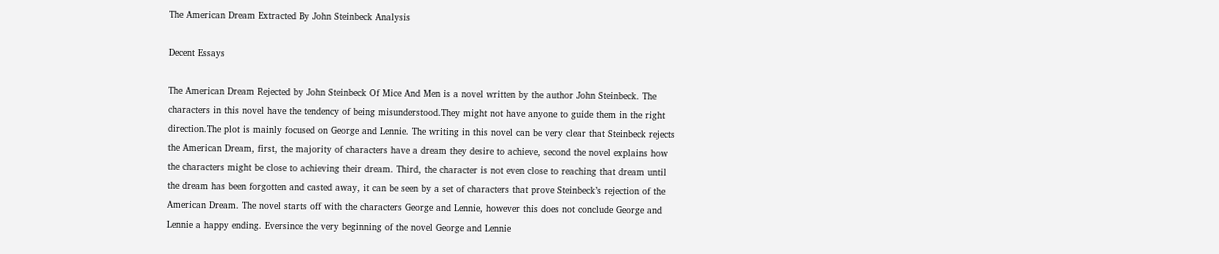The American Dream Extracted By John Steinbeck Analysis

Decent Essays

The American Dream Rejected by John Steinbeck Of Mice And Men is a novel written by the author John Steinbeck. The characters in this novel have the tendency of being misunderstood.They might not have anyone to guide them in the right direction.The plot is mainly focused on George and Lennie. The writing in this novel can be very clear that Steinbeck rejects the American Dream, first, the majority of characters have a dream they desire to achieve, second the novel explains how the characters might be close to achieving their dream. Third, the character is not even close to reaching that dream until the dream has been forgotten and casted away, it can be seen by a set of characters that prove Steinbeck’s rejection of the American Dream. The novel starts off with the characters George and Lennie, however this does not conclude George and Lennie a happy ending. Eversince the very beginning of the novel George and Lennie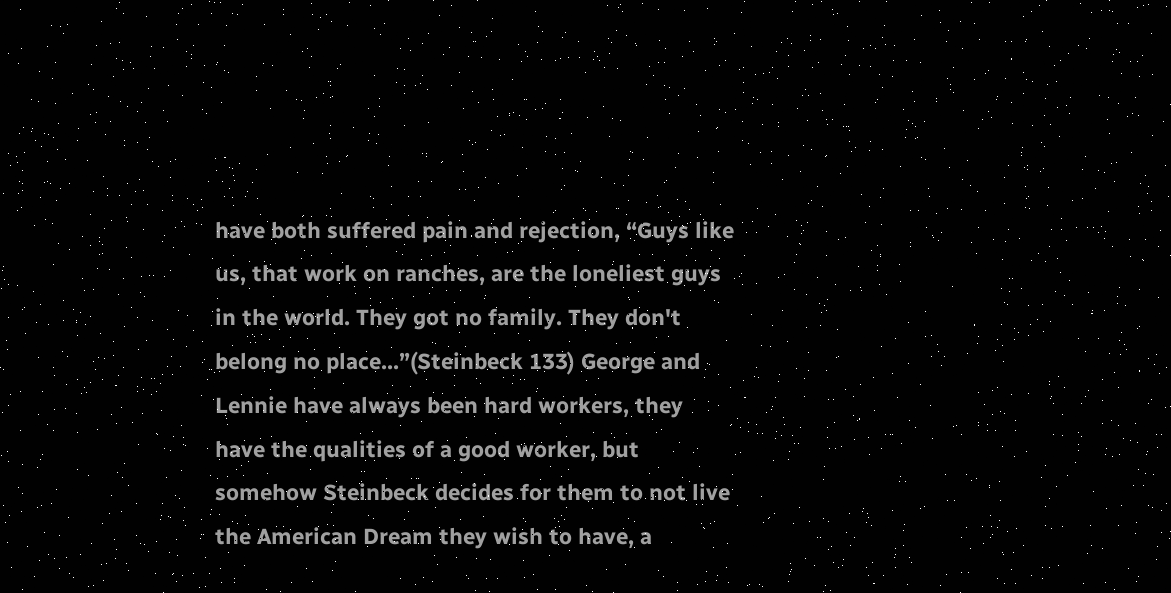have both suffered pain and rejection, “Guys like us, that work on ranches, are the loneliest guys in the world. They got no family. They don't belong no place...”(Steinbeck 133) George and Lennie have always been hard workers, they have the qualities of a good worker, but somehow Steinbeck decides for them to not live the American Dream they wish to have, a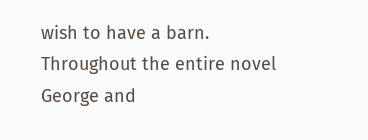wish to have a barn. Throughout the entire novel George and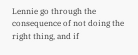Lennie go through the consequence of not doing the right thing, and if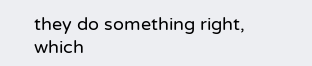they do something right, which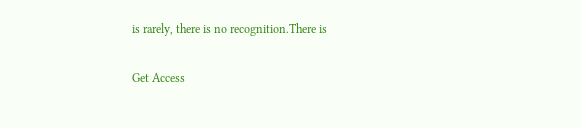is rarely, there is no recognition.There is

Get Access